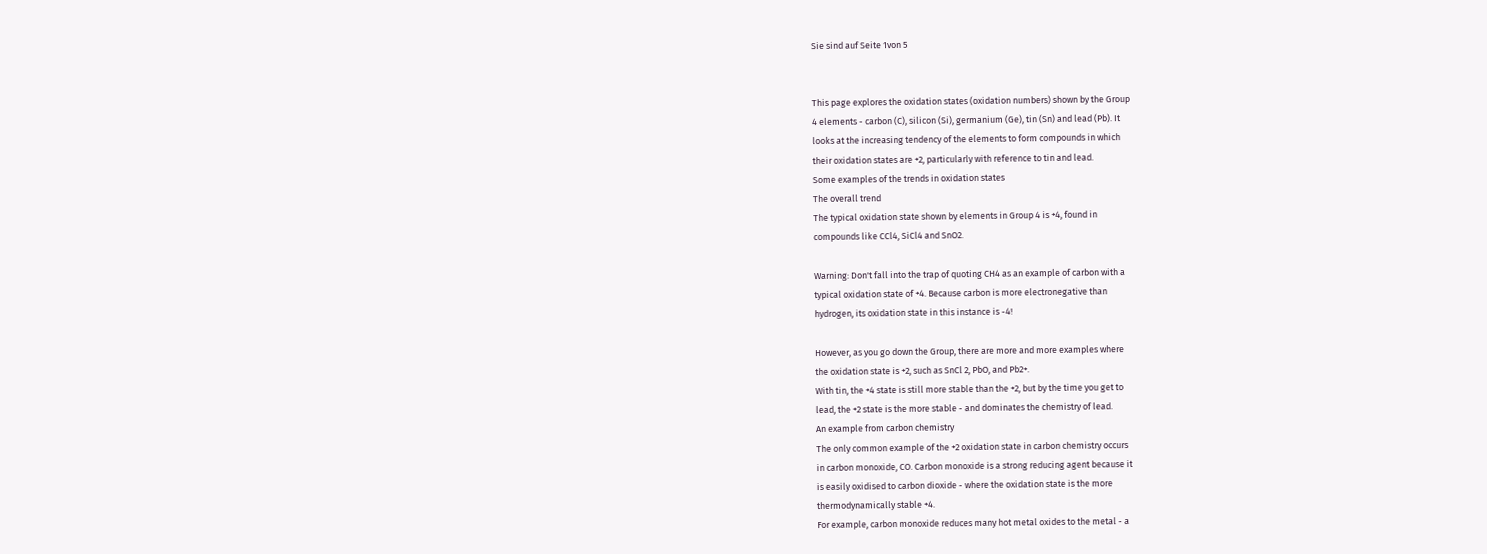Sie sind auf Seite 1von 5


This page explores the oxidation states (oxidation numbers) shown by the Group
4 elements - carbon (C), silicon (Si), germanium (Ge), tin (Sn) and lead (Pb). It
looks at the increasing tendency of the elements to form compounds in which
their oxidation states are +2, particularly with reference to tin and lead.
Some examples of the trends in oxidation states
The overall trend
The typical oxidation state shown by elements in Group 4 is +4, found in
compounds like CCl4, SiCl4 and SnO2.

Warning: Don't fall into the trap of quoting CH4 as an example of carbon with a
typical oxidation state of +4. Because carbon is more electronegative than
hydrogen, its oxidation state in this instance is -4!

However, as you go down the Group, there are more and more examples where
the oxidation state is +2, such as SnCl 2, PbO, and Pb2+.
With tin, the +4 state is still more stable than the +2, but by the time you get to
lead, the +2 state is the more stable - and dominates the chemistry of lead.
An example from carbon chemistry
The only common example of the +2 oxidation state in carbon chemistry occurs
in carbon monoxide, CO. Carbon monoxide is a strong reducing agent because it
is easily oxidised to carbon dioxide - where the oxidation state is the more
thermodynamically stable +4.
For example, carbon monoxide reduces many hot metal oxides to the metal - a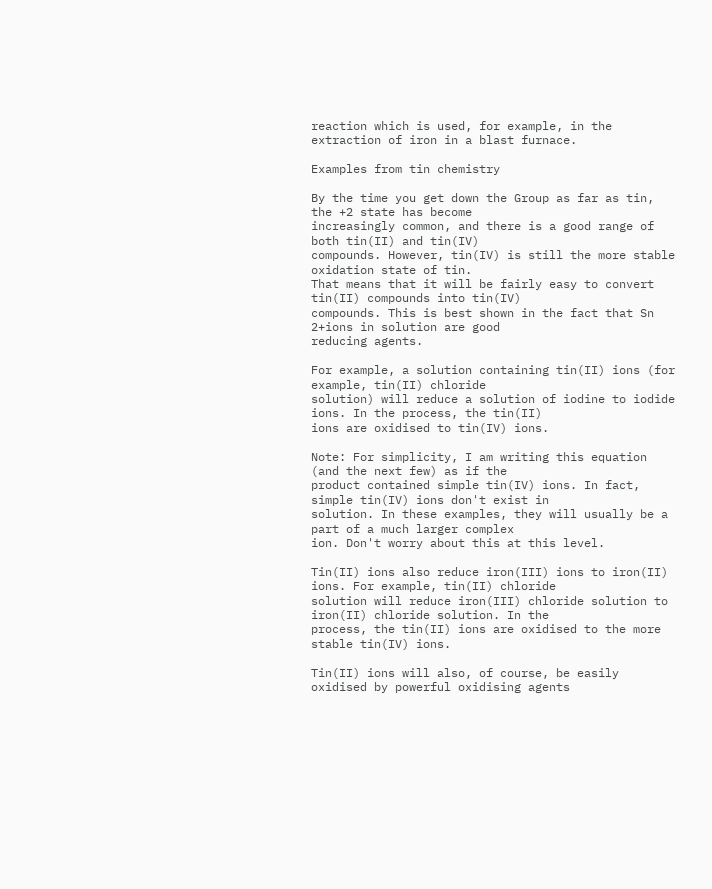reaction which is used, for example, in the extraction of iron in a blast furnace.

Examples from tin chemistry

By the time you get down the Group as far as tin, the +2 state has become
increasingly common, and there is a good range of both tin(II) and tin(IV)
compounds. However, tin(IV) is still the more stable oxidation state of tin.
That means that it will be fairly easy to convert tin(II) compounds into tin(IV)
compounds. This is best shown in the fact that Sn 2+ions in solution are good
reducing agents.

For example, a solution containing tin(II) ions (for example, tin(II) chloride
solution) will reduce a solution of iodine to iodide ions. In the process, the tin(II)
ions are oxidised to tin(IV) ions.

Note: For simplicity, I am writing this equation (and the next few) as if the
product contained simple tin(IV) ions. In fact, simple tin(IV) ions don't exist in
solution. In these examples, they will usually be a part of a much larger complex
ion. Don't worry about this at this level.

Tin(II) ions also reduce iron(III) ions to iron(II) ions. For example, tin(II) chloride
solution will reduce iron(III) chloride solution to iron(II) chloride solution. In the
process, the tin(II) ions are oxidised to the more stable tin(IV) ions.

Tin(II) ions will also, of course, be easily oxidised by powerful oxidising agents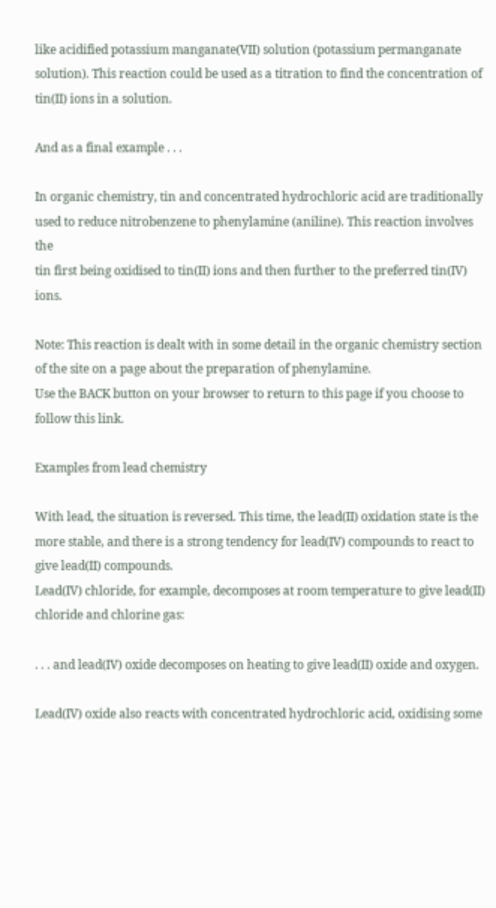like acidified potassium manganate(VII) solution (potassium permanganate
solution). This reaction could be used as a titration to find the concentration of
tin(II) ions in a solution.

And as a final example . . .

In organic chemistry, tin and concentrated hydrochloric acid are traditionally
used to reduce nitrobenzene to phenylamine (aniline). This reaction involves the
tin first being oxidised to tin(II) ions and then further to the preferred tin(IV) ions.

Note: This reaction is dealt with in some detail in the organic chemistry section
of the site on a page about the preparation of phenylamine.
Use the BACK button on your browser to return to this page if you choose to
follow this link.

Examples from lead chemistry

With lead, the situation is reversed. This time, the lead(II) oxidation state is the
more stable, and there is a strong tendency for lead(IV) compounds to react to
give lead(II) compounds.
Lead(IV) chloride, for example, decomposes at room temperature to give lead(II)
chloride and chlorine gas:

. . . and lead(IV) oxide decomposes on heating to give lead(II) oxide and oxygen.

Lead(IV) oxide also reacts with concentrated hydrochloric acid, oxidising some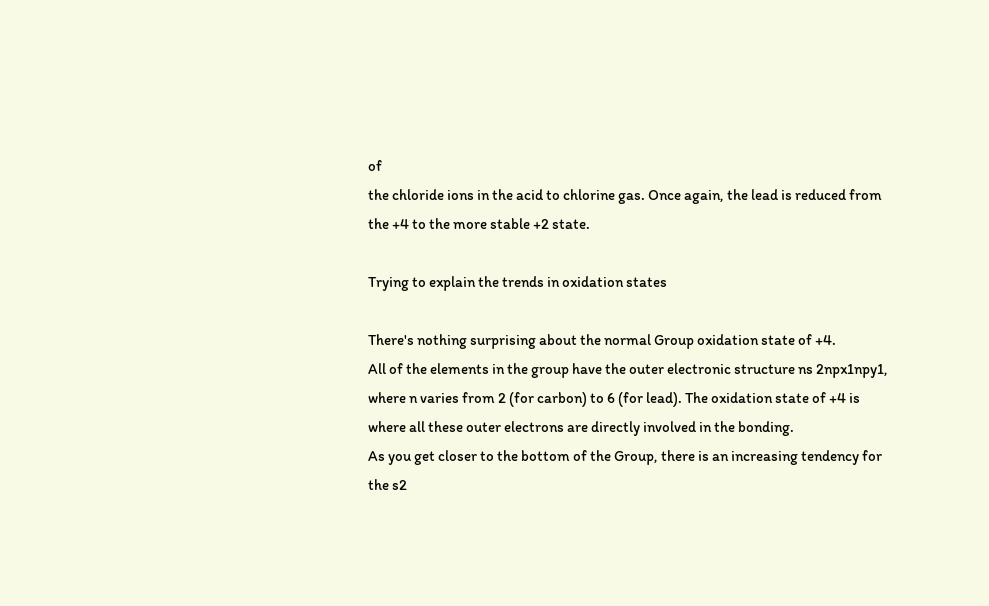of
the chloride ions in the acid to chlorine gas. Once again, the lead is reduced from
the +4 to the more stable +2 state.

Trying to explain the trends in oxidation states

There's nothing surprising about the normal Group oxidation state of +4.
All of the elements in the group have the outer electronic structure ns 2npx1npy1,
where n varies from 2 (for carbon) to 6 (for lead). The oxidation state of +4 is
where all these outer electrons are directly involved in the bonding.
As you get closer to the bottom of the Group, there is an increasing tendency for
the s2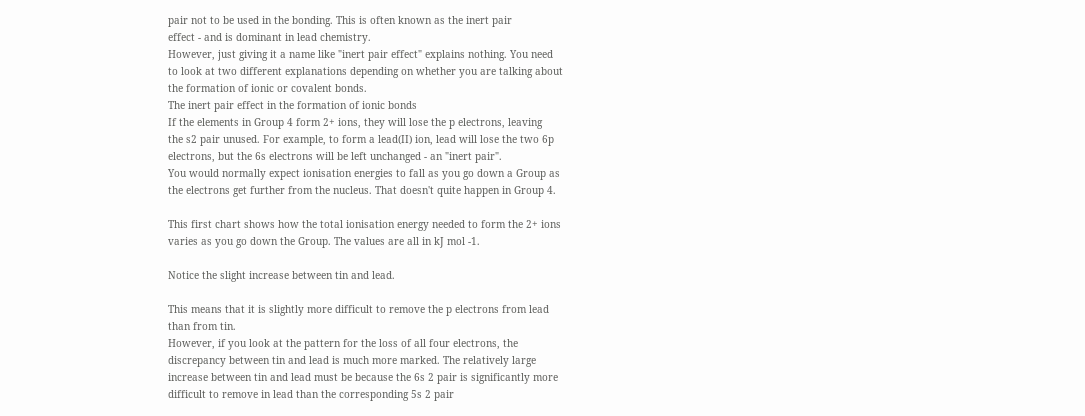pair not to be used in the bonding. This is often known as the inert pair
effect - and is dominant in lead chemistry.
However, just giving it a name like "inert pair effect" explains nothing. You need
to look at two different explanations depending on whether you are talking about
the formation of ionic or covalent bonds.
The inert pair effect in the formation of ionic bonds
If the elements in Group 4 form 2+ ions, they will lose the p electrons, leaving
the s2 pair unused. For example, to form a lead(II) ion, lead will lose the two 6p
electrons, but the 6s electrons will be left unchanged - an "inert pair".
You would normally expect ionisation energies to fall as you go down a Group as
the electrons get further from the nucleus. That doesn't quite happen in Group 4.

This first chart shows how the total ionisation energy needed to form the 2+ ions
varies as you go down the Group. The values are all in kJ mol -1.

Notice the slight increase between tin and lead.

This means that it is slightly more difficult to remove the p electrons from lead
than from tin.
However, if you look at the pattern for the loss of all four electrons, the
discrepancy between tin and lead is much more marked. The relatively large
increase between tin and lead must be because the 6s 2 pair is significantly more
difficult to remove in lead than the corresponding 5s 2 pair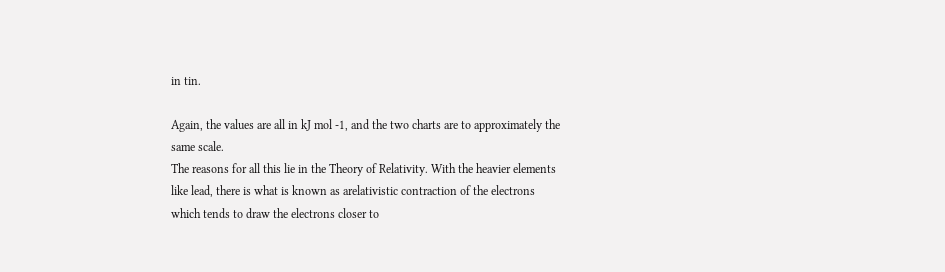in tin.

Again, the values are all in kJ mol -1, and the two charts are to approximately the
same scale.
The reasons for all this lie in the Theory of Relativity. With the heavier elements
like lead, there is what is known as arelativistic contraction of the electrons
which tends to draw the electrons closer to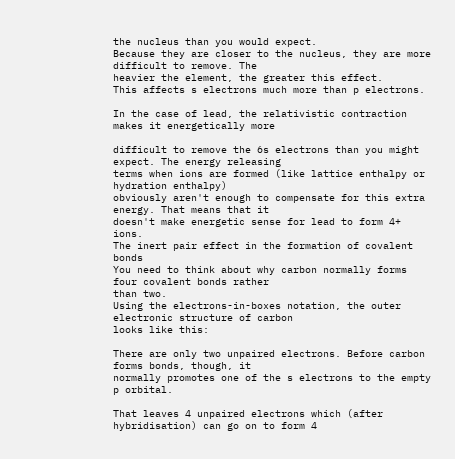the nucleus than you would expect.
Because they are closer to the nucleus, they are more difficult to remove. The
heavier the element, the greater this effect.
This affects s electrons much more than p electrons.

In the case of lead, the relativistic contraction makes it energetically more

difficult to remove the 6s electrons than you might expect. The energy releasing
terms when ions are formed (like lattice enthalpy or hydration enthalpy)
obviously aren't enough to compensate for this extra energy. That means that it
doesn't make energetic sense for lead to form 4+ ions.
The inert pair effect in the formation of covalent bonds
You need to think about why carbon normally forms four covalent bonds rather
than two.
Using the electrons-in-boxes notation, the outer electronic structure of carbon
looks like this:

There are only two unpaired electrons. Before carbon forms bonds, though, it
normally promotes one of the s electrons to the empty p orbital.

That leaves 4 unpaired electrons which (after hybridisation) can go on to form 4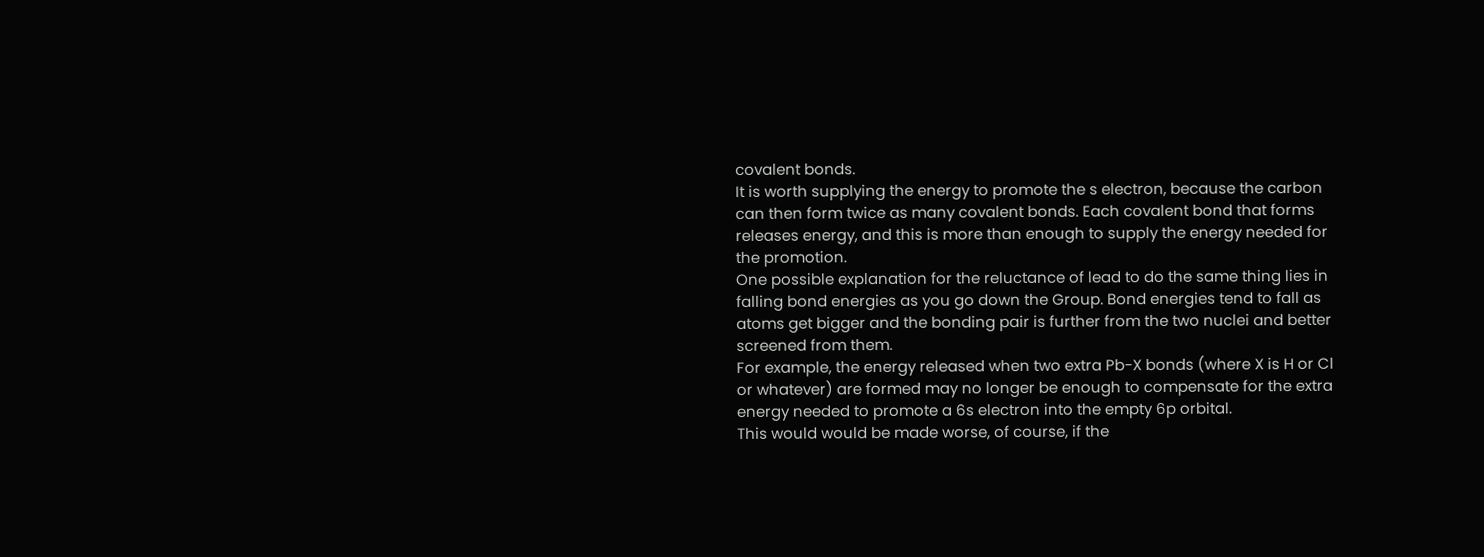covalent bonds.
It is worth supplying the energy to promote the s electron, because the carbon
can then form twice as many covalent bonds. Each covalent bond that forms
releases energy, and this is more than enough to supply the energy needed for
the promotion.
One possible explanation for the reluctance of lead to do the same thing lies in
falling bond energies as you go down the Group. Bond energies tend to fall as
atoms get bigger and the bonding pair is further from the two nuclei and better
screened from them.
For example, the energy released when two extra Pb-X bonds (where X is H or Cl
or whatever) are formed may no longer be enough to compensate for the extra
energy needed to promote a 6s electron into the empty 6p orbital.
This would would be made worse, of course, if the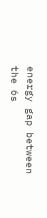energy gap between the 6s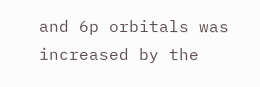and 6p orbitals was increased by the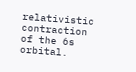relativistic contraction of the 6s orbital.